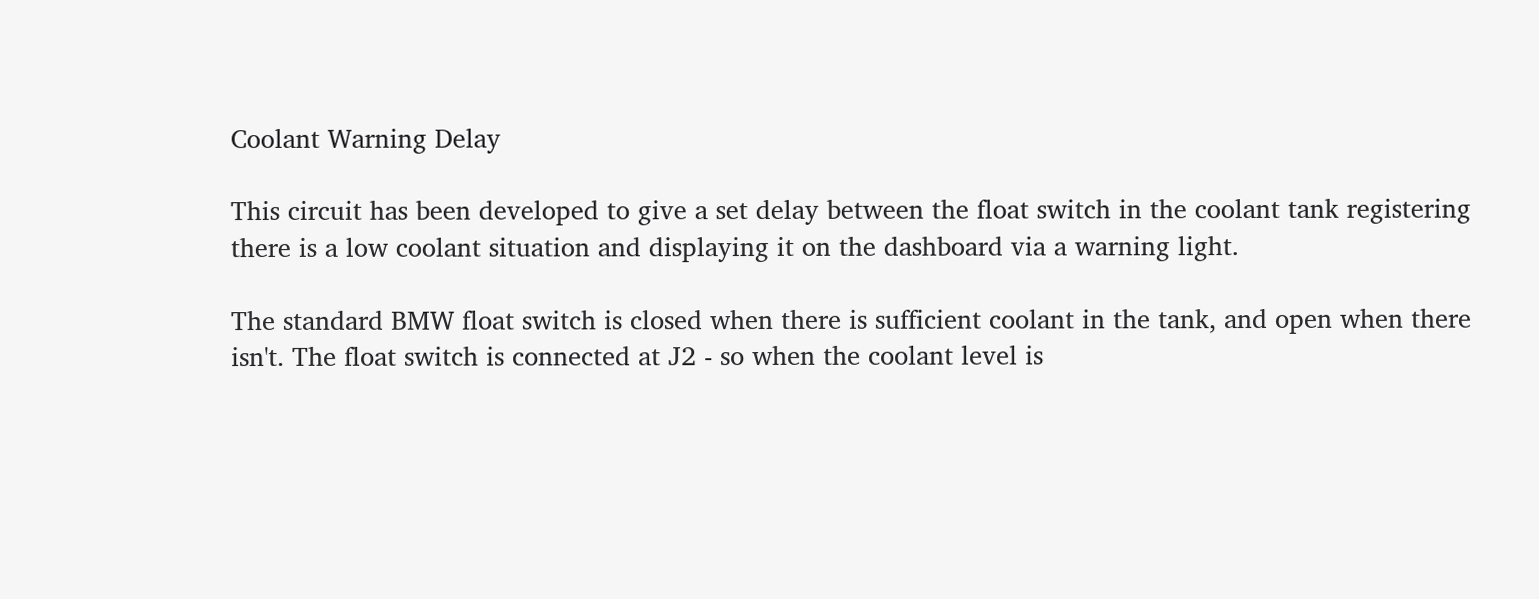Coolant Warning Delay

This circuit has been developed to give a set delay between the float switch in the coolant tank registering there is a low coolant situation and displaying it on the dashboard via a warning light.

The standard BMW float switch is closed when there is sufficient coolant in the tank, and open when there isn't. The float switch is connected at J2 - so when the coolant level is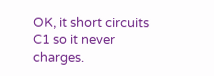OK, it short circuits C1 so it never charges.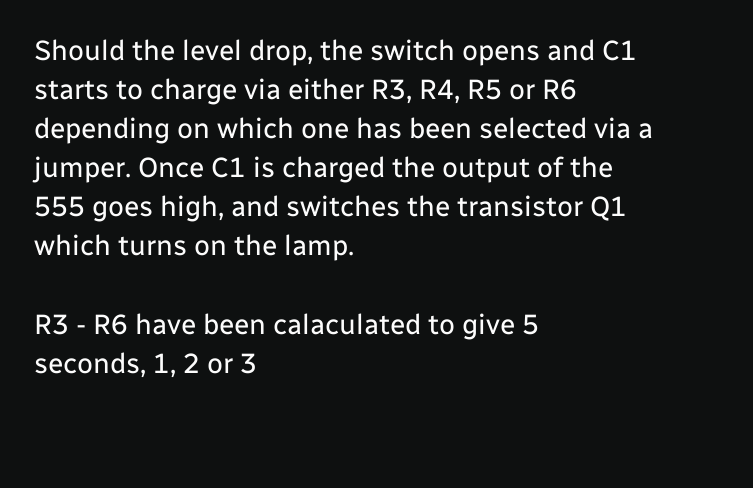Should the level drop, the switch opens and C1 starts to charge via either R3, R4, R5 or R6 depending on which one has been selected via a jumper. Once C1 is charged the output of the 555 goes high, and switches the transistor Q1 which turns on the lamp.

R3 - R6 have been calaculated to give 5 seconds, 1, 2 or 3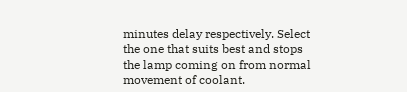minutes delay respectively. Select the one that suits best and stops the lamp coming on from normal movement of coolant.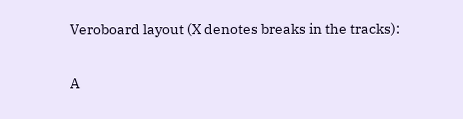Veroboard layout (X denotes breaks in the tracks):

A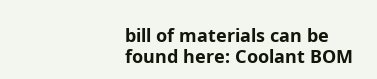bill of materials can be found here: Coolant BOM